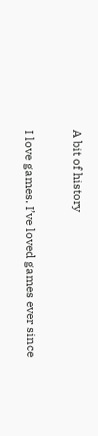A bit of history

I love games. I’ve loved games ever since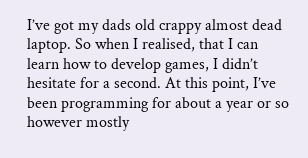I’ve got my dads old crappy almost dead laptop. So when I realised, that I can learn how to develop games, I didn’t hesitate for a second. At this point, I’ve been programming for about a year or so however mostly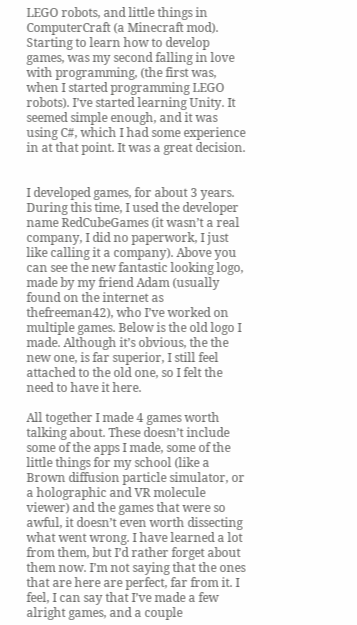LEGO robots, and little things in ComputerCraft (a Minecraft mod). Starting to learn how to develop games, was my second falling in love with programming, (the first was, when I started programming LEGO robots). I’ve started learning Unity. It seemed simple enough, and it was using C#, which I had some experience in at that point. It was a great decision.


I developed games, for about 3 years. During this time, I used the developer name RedCubeGames (it wasn’t a real company, I did no paperwork, I just like calling it a company). Above you can see the new fantastic looking logo, made by my friend Adam (usually found on the internet as thefreeman42), who I’ve worked on multiple games. Below is the old logo I made. Although it’s obvious, the the new one, is far superior, I still feel attached to the old one, so I felt the need to have it here.

All together I made 4 games worth talking about. These doesn’t include some of the apps I made, some of the little things for my school (like a Brown diffusion particle simulator, or a holographic and VR molecule viewer) and the games that were so awful, it doesn’t even worth dissecting what went wrong. I have learned a lot from them, but I’d rather forget about them now. I’m not saying that the ones that are here are perfect, far from it. I feel, I can say that I’ve made a few alright games, and a couple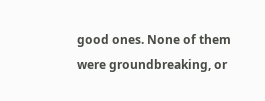good ones. None of them were groundbreaking, or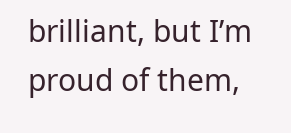brilliant, but I’m proud of them,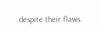despite their flaws.